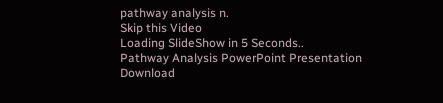pathway analysis n.
Skip this Video
Loading SlideShow in 5 Seconds..
Pathway Analysis PowerPoint Presentation
Download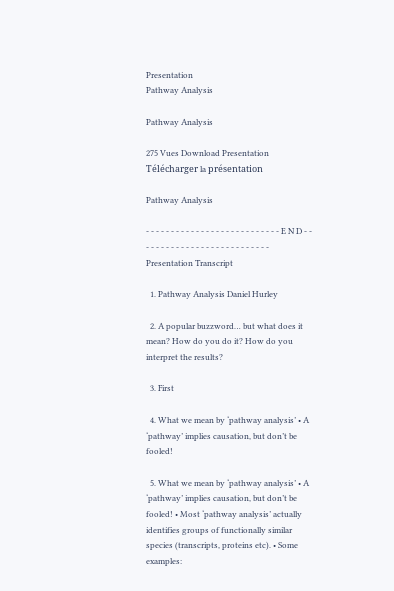Presentation
Pathway Analysis

Pathway Analysis

275 Vues Download Presentation
Télécharger la présentation

Pathway Analysis

- - - - - - - - - - - - - - - - - - - - - - - - - - - E N D - - - - - - - - - - - - - - - - - - - - - - - - - - -
Presentation Transcript

  1. Pathway Analysis Daniel Hurley

  2. A popular buzzword… but what does it mean? How do you do it? How do you interpret the results?

  3. First

  4. What we mean by ‘pathway analysis’ • A ‘pathway’ implies causation, but don’t be fooled!

  5. What we mean by ‘pathway analysis’ • A ‘pathway’ implies causation, but don’t be fooled! • Most ‘pathway analysis’ actually identifies groups of functionally similar species (transcripts, proteins etc). • Some examples: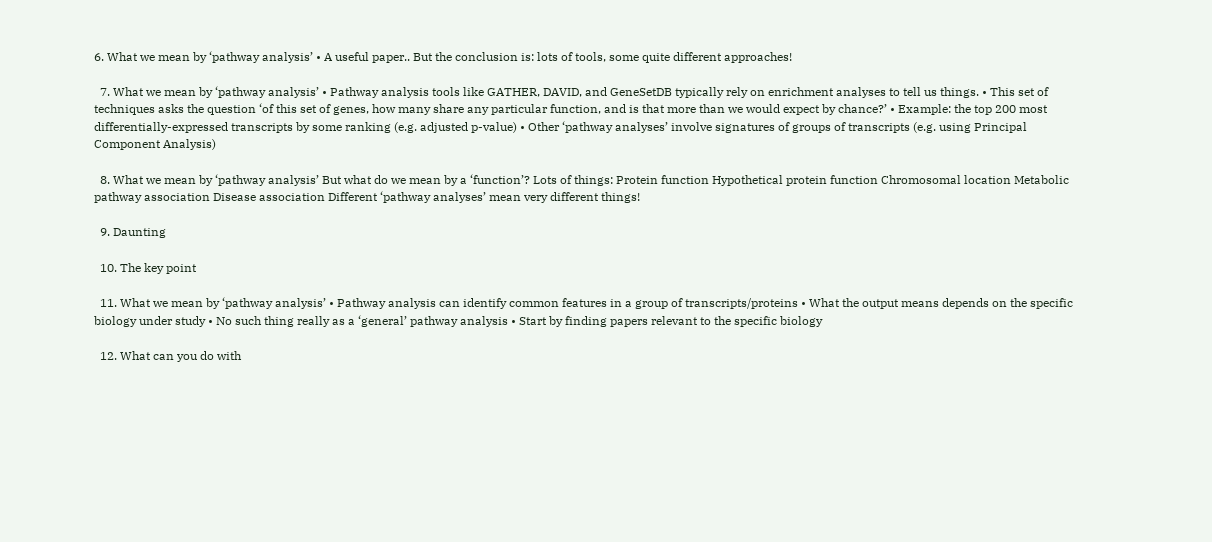6. What we mean by ‘pathway analysis’ • A useful paper.. But the conclusion is: lots of tools, some quite different approaches!

  7. What we mean by ‘pathway analysis’ • Pathway analysis tools like GATHER, DAVID, and GeneSetDB typically rely on enrichment analyses to tell us things. • This set of techniques asks the question ‘of this set of genes, how many share any particular function, and is that more than we would expect by chance?’ • Example: the top 200 most differentially-expressed transcripts by some ranking (e.g. adjusted p-value) • Other ‘pathway analyses’ involve signatures of groups of transcripts (e.g. using Principal Component Analysis)

  8. What we mean by ‘pathway analysis’ But what do we mean by a ‘function’? Lots of things: Protein function Hypothetical protein function Chromosomal location Metabolic pathway association Disease association Different ‘pathway analyses’ mean very different things!

  9. Daunting

  10. The key point

  11. What we mean by ‘pathway analysis’ • Pathway analysis can identify common features in a group of transcripts/proteins • What the output means depends on the specific biology under study • No such thing really as a ‘general’ pathway analysis • Start by finding papers relevant to the specific biology

  12. What can you do with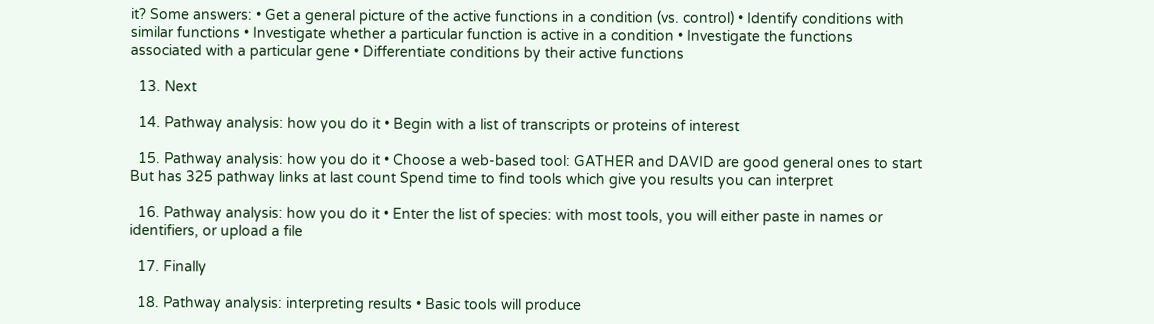it? Some answers: • Get a general picture of the active functions in a condition (vs. control) • Identify conditions with similar functions • Investigate whether a particular function is active in a condition • Investigate the functions associated with a particular gene • Differentiate conditions by their active functions

  13. Next

  14. Pathway analysis: how you do it • Begin with a list of transcripts or proteins of interest

  15. Pathway analysis: how you do it • Choose a web-based tool: GATHER and DAVID are good general ones to start But has 325 pathway links at last count Spend time to find tools which give you results you can interpret

  16. Pathway analysis: how you do it • Enter the list of species: with most tools, you will either paste in names or identifiers, or upload a file

  17. Finally

  18. Pathway analysis: interpreting results • Basic tools will produce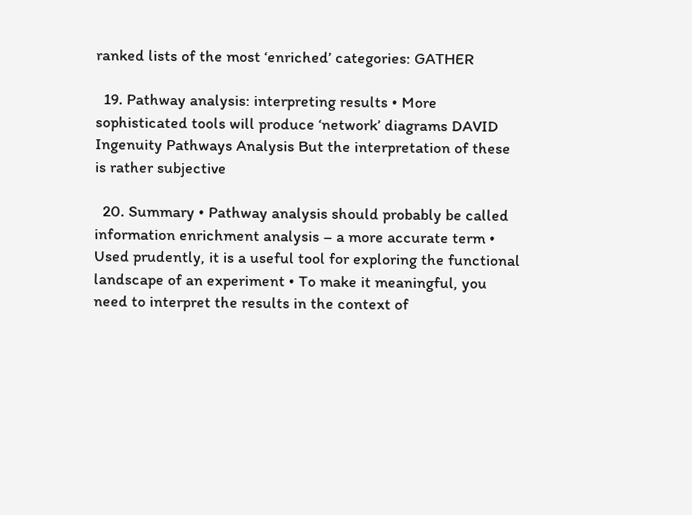ranked lists of the most ‘enriched’ categories: GATHER

  19. Pathway analysis: interpreting results • More sophisticated tools will produce ‘network’ diagrams DAVID Ingenuity Pathways Analysis But the interpretation of these is rather subjective

  20. Summary • Pathway analysis should probably be called information enrichment analysis – a more accurate term • Used prudently, it is a useful tool for exploring the functional landscape of an experiment • To make it meaningful, you need to interpret the results in the context of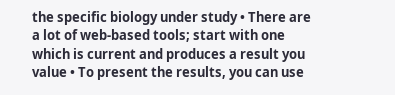the specific biology under study • There are a lot of web-based tools; start with one which is current and produces a result you value • To present the results, you can use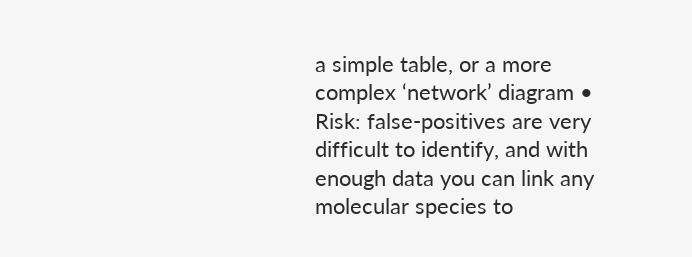a simple table, or a more complex ‘network’ diagram • Risk: false-positives are very difficult to identify, and with enough data you can link any molecular species to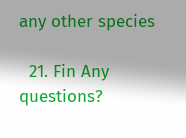any other species

  21. Fin Any questions?